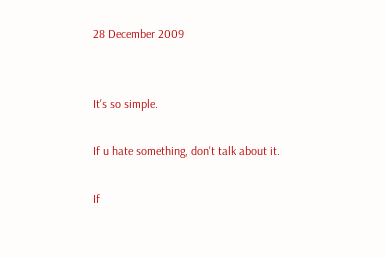28 December 2009


It's so simple.

If u hate something, don't talk about it.

If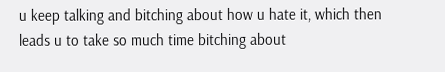u keep talking and bitching about how u hate it, which then leads u to take so much time bitching about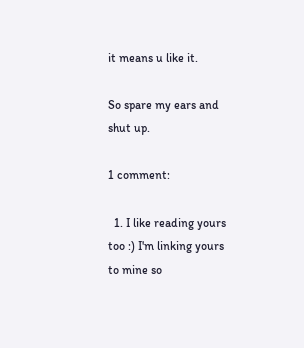it means u like it.

So spare my ears and shut up.

1 comment:

  1. I like reading yours too :) I'm linking yours to mine so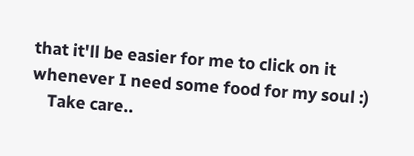that it'll be easier for me to click on it whenever I need some food for my soul :)
    Take care..